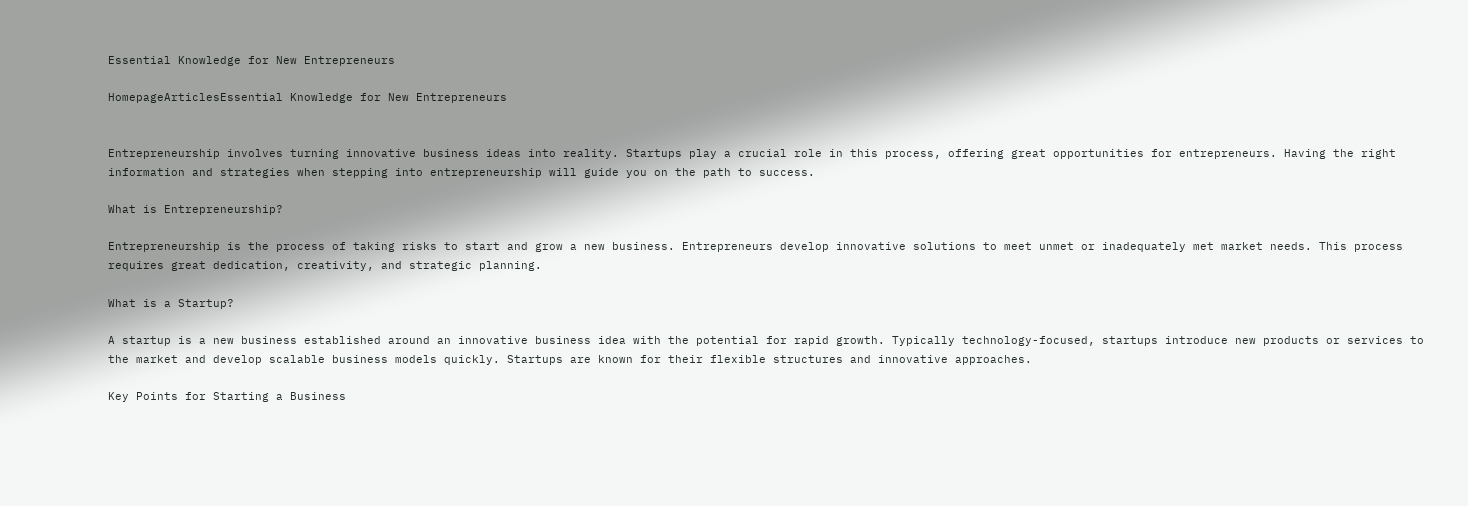Essential Knowledge for New Entrepreneurs

HomepageArticlesEssential Knowledge for New Entrepreneurs


Entrepreneurship involves turning innovative business ideas into reality. Startups play a crucial role in this process, offering great opportunities for entrepreneurs. Having the right information and strategies when stepping into entrepreneurship will guide you on the path to success.

What is Entrepreneurship?

Entrepreneurship is the process of taking risks to start and grow a new business. Entrepreneurs develop innovative solutions to meet unmet or inadequately met market needs. This process requires great dedication, creativity, and strategic planning.

What is a Startup?

A startup is a new business established around an innovative business idea with the potential for rapid growth. Typically technology-focused, startups introduce new products or services to the market and develop scalable business models quickly. Startups are known for their flexible structures and innovative approaches.

Key Points for Starting a Business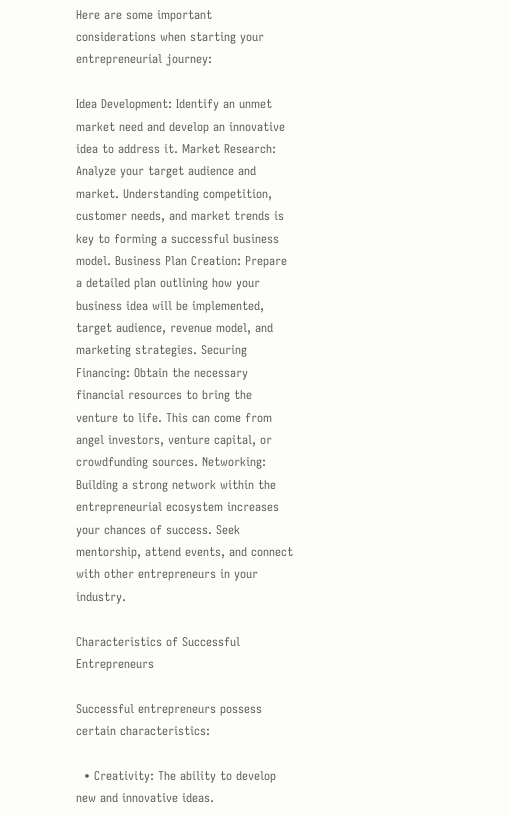Here are some important considerations when starting your entrepreneurial journey:

Idea Development: Identify an unmet market need and develop an innovative idea to address it. Market Research: Analyze your target audience and market. Understanding competition, customer needs, and market trends is key to forming a successful business model. Business Plan Creation: Prepare a detailed plan outlining how your business idea will be implemented, target audience, revenue model, and marketing strategies. Securing Financing: Obtain the necessary financial resources to bring the venture to life. This can come from angel investors, venture capital, or crowdfunding sources. Networking: Building a strong network within the entrepreneurial ecosystem increases your chances of success. Seek mentorship, attend events, and connect with other entrepreneurs in your industry.

Characteristics of Successful Entrepreneurs

Successful entrepreneurs possess certain characteristics:

  • Creativity: The ability to develop new and innovative ideas.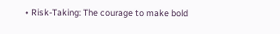• Risk-Taking: The courage to make bold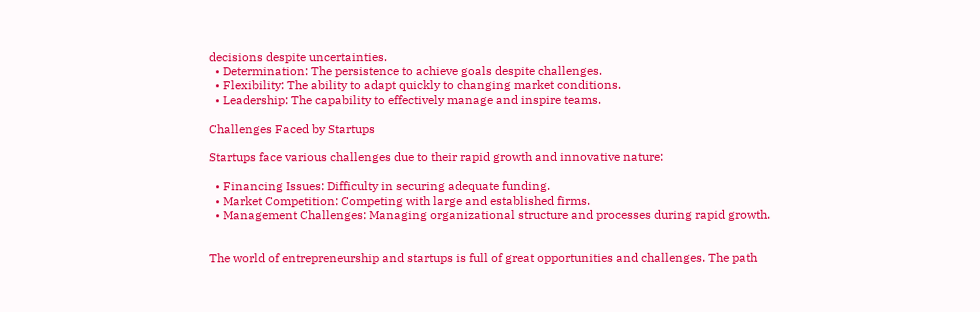decisions despite uncertainties.
  • Determination: The persistence to achieve goals despite challenges.
  • Flexibility: The ability to adapt quickly to changing market conditions.
  • Leadership: The capability to effectively manage and inspire teams.

Challenges Faced by Startups

Startups face various challenges due to their rapid growth and innovative nature:

  • Financing Issues: Difficulty in securing adequate funding.
  • Market Competition: Competing with large and established firms.
  • Management Challenges: Managing organizational structure and processes during rapid growth.


The world of entrepreneurship and startups is full of great opportunities and challenges. The path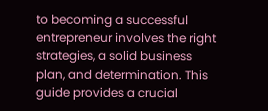to becoming a successful entrepreneur involves the right strategies, a solid business plan, and determination. This guide provides a crucial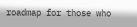roadmap for those who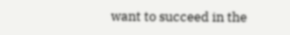want to succeed in the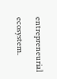entrepreneurial ecosystem.